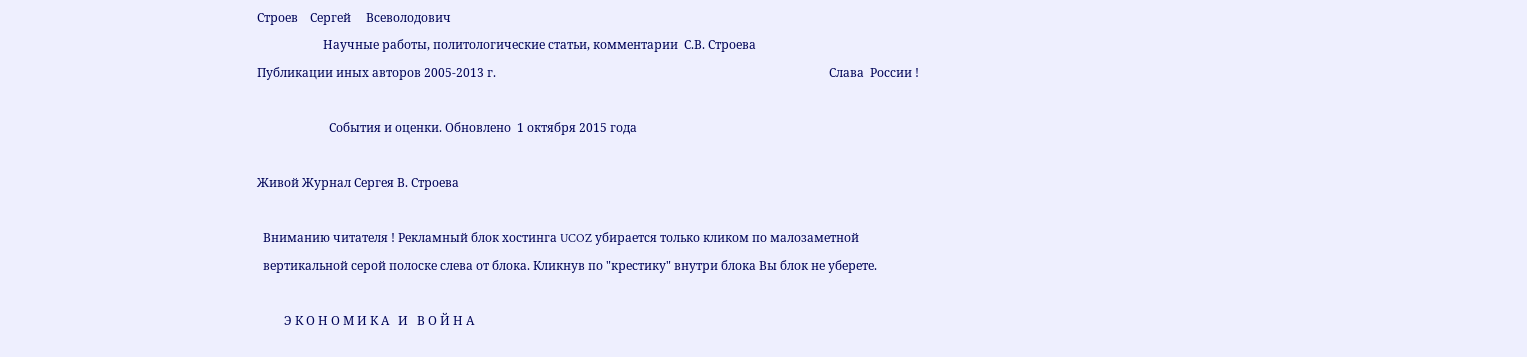Строев    Сергей     Всеволодович
                      Научные работы, политологические статьи, комментарии  С.В. Строева
Публикации иных авторов 2005-2013 г.                                                                                                               Слава  России !

                        События и оценки. Обновлено  1 октября 2015 года

Живой Журнал Сергея В. Строева

  Вниманию читателя ! Рекламный блок хостинга UCOZ убирается только кликом по малозаметной
  вертикальной серой полоске слева от блока. Кликнув по "крестику" внутри блока Вы блок не уберете.

         Э К О Н О М И К А   И   В О Й Н А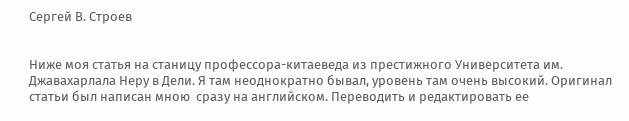Cергей В. Строев


Ниже моя статья на станицу профессора-китаеведа из престижного Университета им. Джавахарлала Неру в Дели. Я там неоднократно бывал, уровень там очень высокий. Оригинал статьи был написан мною  сразу на английском. Переводить и редактировать ее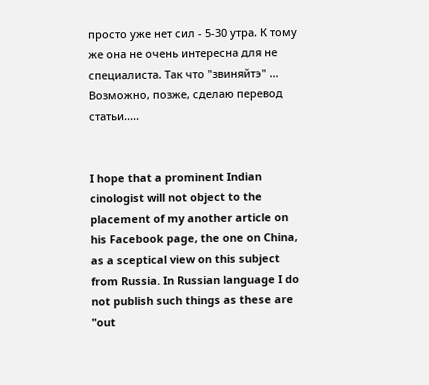просто уже нет сил - 5-30 утра. К тому же она не очень интересна для не специалиста. Так что "звиняйтэ" ... Возможно, позже, сделаю перевод статьи.....


I hope that a prominent Indian cinologist will not object to the placement of my another article on his Facebook page, the one on China, as a sceptical view on this subject from Russia. In Russian language I do not publish such things as these are "out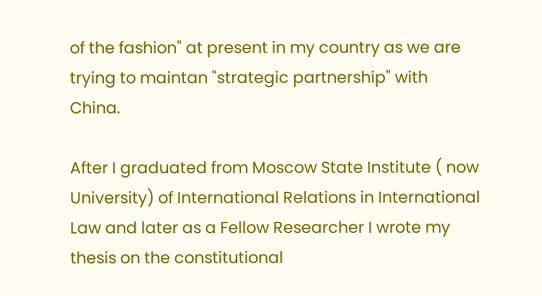of the fashion" at present in my country as we are trying to maintan "strategic partnership" with China.

After I graduated from Moscow State Institute ( now University) of International Relations in International Law and later as a Fellow Researcher I wrote my thesis on the constitutional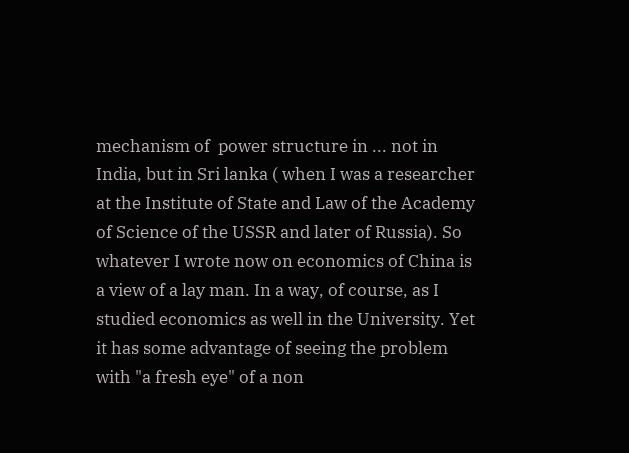mechanism of  power structure in ... not in India, but in Sri lanka ( when I was a researcher at the Institute of State and Law of the Academy of Science of the USSR and later of Russia). So whatever I wrote now on economics of China is a view of a lay man. In a way, of course, as I studied economics as well in the University. Yet it has some advantage of seeing the problem with "a fresh eye" of a non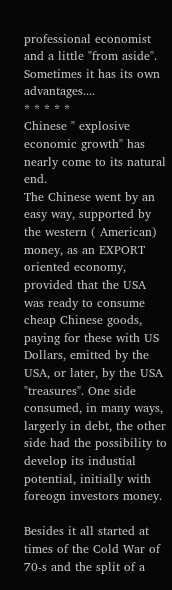professional economist and a little "from aside". Sometimes it has its own advantages....
* * * * *
Chinese " explosive economic growth" has nearly come to its natural end.
The Chinese went by an easy way, supported by the western ( American) money, as an EXPORT oriented economy, provided that the USA was ready to consume cheap Chinese goods, paying for these with US Dollars, emitted by the USA, or later, by the USA "treasures". One side consumed, in many ways, largerly in debt, the other side had the possibility to develop its industial potential, initially with foreogn investors money.

Besides it all started at times of the Cold War of 70-s and the split of a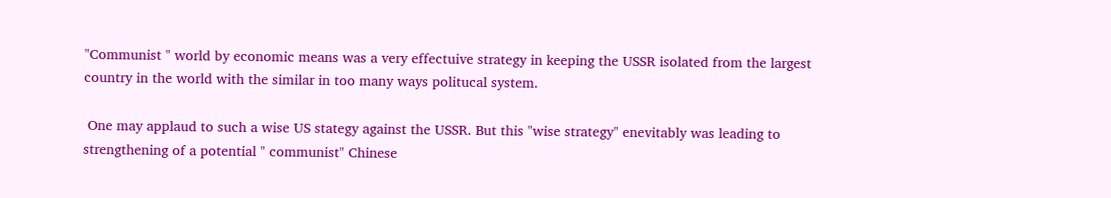"Communist " world by economic means was a very effectuive strategy in keeping the USSR isolated from the largest country in the world with the similar in too many ways politucal system.

 One may applaud to such a wise US stategy against the USSR. But this "wise strategy" enevitably was leading to strengthening of a potential " communist" Chinese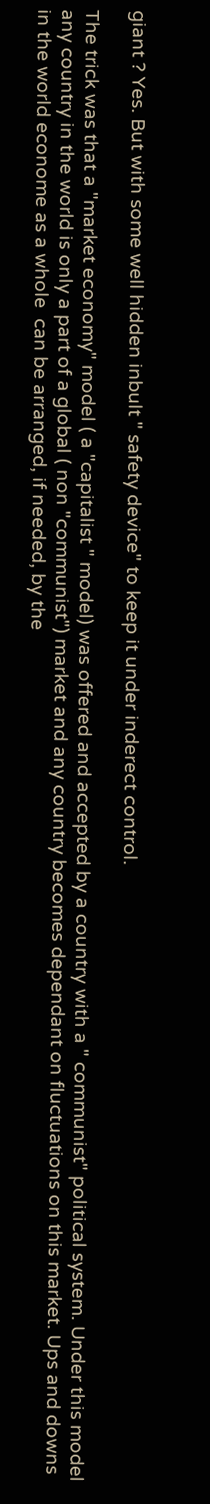giant ? Yes. But with some well hidden inbult " safety device" to keep it under inderect control.

The trick was that a "market economy" model ( a "capitalist " model) was offered and accepted by a country with a " communist" political system. Under this model any country in the world is only a part of a global ( non "communist") market and any country becomes dependant on fluctuations on this market. Ups and downs in the world econome as a whole  can be arranged, if needed, by the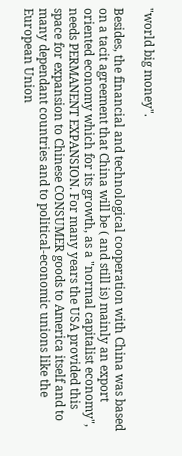"world big money".

Besides, the financial and technological cooperation with China was based on a tacit agreement that China will be ( and still is) mainly an export oriented economy which for its growth, as a "normal capitalist economy", needs PERMANENT EXPANSION. For many years the USA provided this space for expansion to Chinese CONSUMER goods to America itself and to many dependant countries and to political-economic unions like the European Union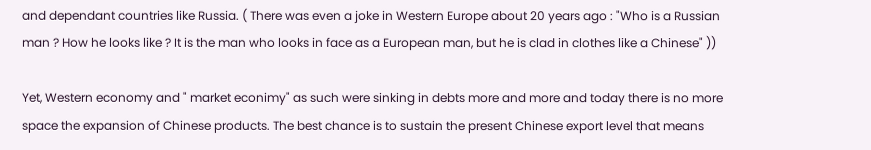and dependant countries like Russia. ( There was even a joke in Western Europe about 20 years ago : "Who is a Russian man ? How he looks like ? It is the man who looks in face as a European man, but he is clad in clothes like a Chinese" ))

Yet, Western economy and " market econimy" as such were sinking in debts more and more and today there is no more space the expansion of Chinese products. The best chance is to sustain the present Chinese export level that means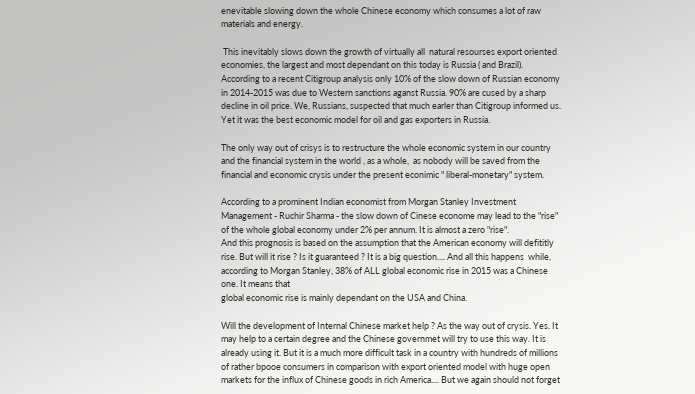enevitable slowing down the whole Chinese economy which consumes a lot of raw materials and energy.

 This inevitably slows down the growth of virtually all  natural resourses export oriented economies, the largest and most dependant on this today is Russia ( and Brazil). According to a recent Citigroup analysis only 10% of the slow down of Russian economy in 2014-2015 was due to Western sanctions aganst Russia. 90% are cused by a sharp decline in oil price. We, Russians, suspected that much earler than Citigroup informed us. Yet it was the best economic model for oil and gas exporters in Russia.

The only way out of crisys is to restructure the whole economic system in our country and the financial system in the world , as a whole,  as nobody will be saved from the financial and economic crysis under the present econimic " liberal-monetary" system.

According to a prominent Indian economist from Morgan Stanley Investment Management - Ruchir Sharma - the slow down of Cinese econome may lead to the "rise" of the whole global economy under 2% per annum. It is almost a zero "rise".
And this prognosis is based on the assumption that the American economy will defititly rise. But will it rise ? Is it guaranteed ? It is a big question.... And all this happens  while, according to Morgan Stanley, 38% of ALL global economic rise in 2015 was a Chinese one. It means that
global economic rise is mainly dependant on the USA and China.

Will the development of Internal Chinese market help ? As the way out of crysis. Yes. It may help to a certain degree and the Chinese governmet will try to use this way. It is already using it. But it is a much more difficult task in a country with hundreds of millions of rather bpooe consumers in comparison with export oriented model with huge open markets for the influx of Chinese goods in rich America.... But we again should not forget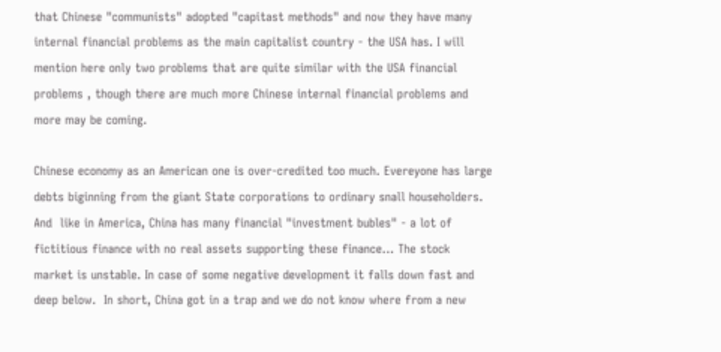that Chinese "communists" adopted "capitast methods" and now they have many internal financial problems as the main capitalist country - the USA has. I will mention here only two problems that are quite similar with the USA financial problems , though there are much more Chinese internal financial problems and more may be coming.

Chinese economy as an American one is over-credited too much. Evereyone has large debts biginning from the giant State corporations to ordinary snall householders. And  like in America, China has many financial "investment bubles" - a lot of fictitious finance with no real assets supporting these finance... The stock market is unstable. In case of some negative development it falls down fast and deep below.  In short, China got in a trap and we do not know where from a new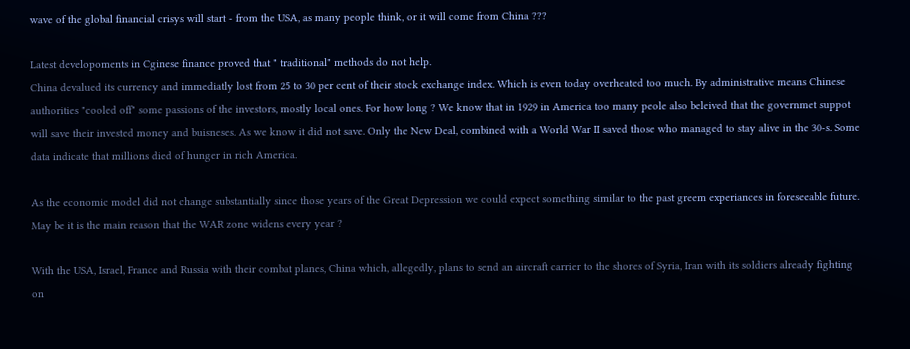wave of the global financial crisys will start - from the USA, as many people think, or it will come from China ???

Latest developoments in Cginese finance proved that " traditional" methods do not help.
China devalued its currency and immediatly lost from 25 to 30 per cent of their stock exchange index. Which is even today overheated too much. By administrative means Chinese authorities "cooled off" some passions of the investors, mostly local ones. For how long ? We know that in 1929 in America too many peole also beleived that the governmet suppot will save their invested money and buisneses. As we know it did not save. Only the New Deal, combined with a World War II saved those who managed to stay alive in the 30-s. Some data indicate that millions died of hunger in rich America.

As the economic model did not change substantially since those years of the Great Depression we could expect something similar to the past greem experiances in foreseeable future. May be it is the main reason that the WAR zone widens every year ?

With the USA, Israel, France and Russia with their combat planes, China which, allegedly, plans to send an aircraft carrier to the shores of Syria, Iran with its soldiers already fighting on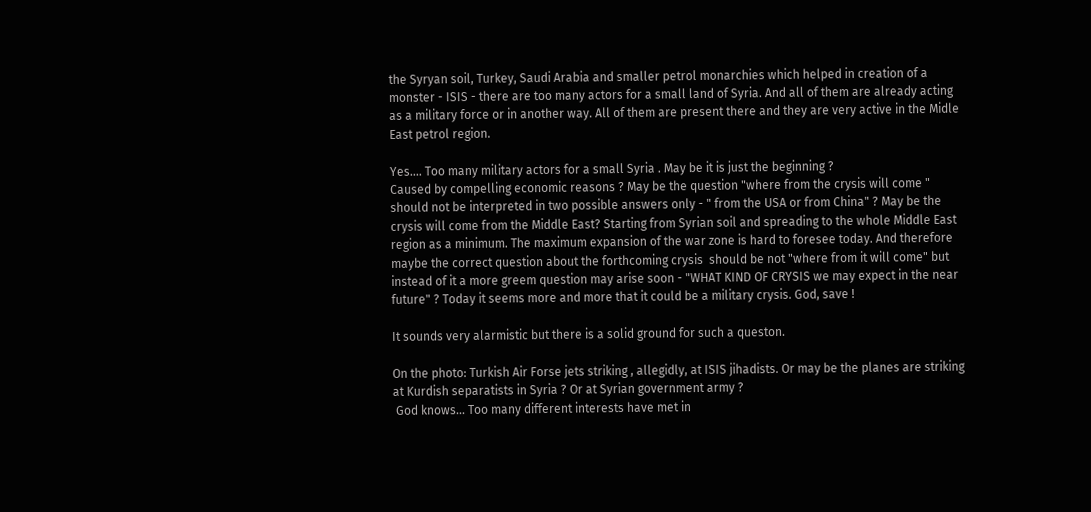the Syryan soil, Turkey, Saudi Arabia and smaller petrol monarchies which helped in creation of a monster - ISIS - there are too many actors for a small land of Syria. And all of them are already acting as a military force or in another way. All of them are present there and they are very active in the Midle East petrol region.

Yes.... Too many military actors for a small Syria . May be it is just the beginning ?
Caused by compelling economic reasons ? May be the question "where from the crysis will come " should not be interpreted in two possible answers only - " from the USA or from China" ? May be the crysis will come from the Middle East? Starting from Syrian soil and spreading to the whole Middle East region as a minimum. The maximum expansion of the war zone is hard to foresee today. And therefore maybe the correct question about the forthcoming crysis  should be not "where from it will come" but instead of it a more greem question may arise soon - "WHAT KIND OF CRYSIS we may expect in the near future" ? Today it seems more and more that it could be a military crysis. God, save !

It sounds very alarmistic but there is a solid ground for such a queston.

On the photo: Turkish Air Forse jets striking , allegidly, at ISIS jihadists. Or may be the planes are striking at Kurdish separatists in Syria ? Or at Syrian government army ?
 God knows... Too many different interests have met in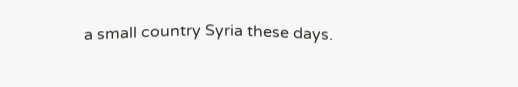a small country Syria these days.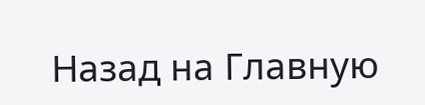Назад на Главную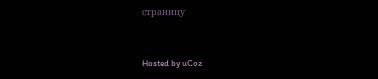страницу


Hosted by uCoz